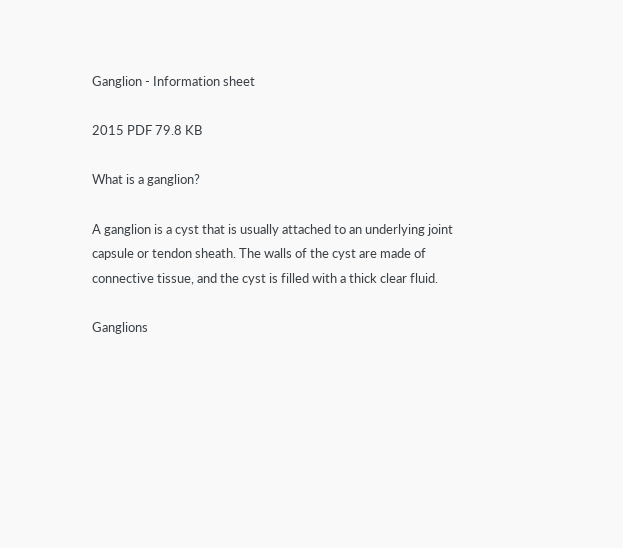Ganglion - Information sheet

2015 PDF 79.8 KB

What is a ganglion?

A ganglion is a cyst that is usually attached to an underlying joint capsule or tendon sheath. The walls of the cyst are made of connective tissue, and the cyst is filled with a thick clear fluid.

Ganglions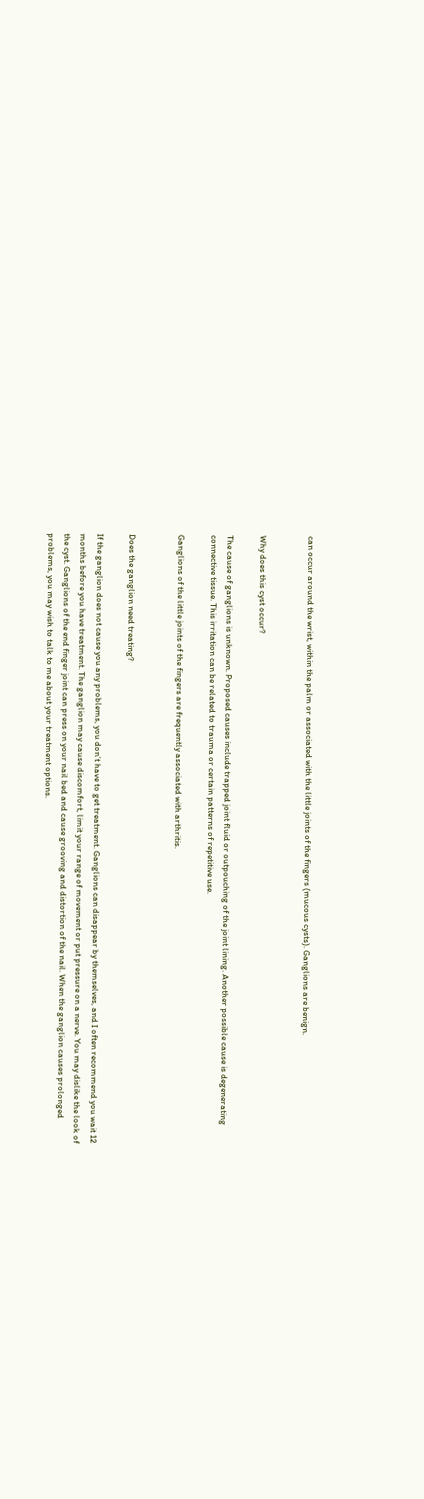can occur around the wrist, within the palm or associated with the little joints of the fingers (mucous cysts). Ganglions are benign.


Why does this cyst occur?

The cause of ganglions is unknown. Proposed causes include trapped joint fluid or outpouching of the joint lining. Another possible cause is degenerating connective tissue. This irritation can be related to trauma or certain patterns of repetitive use.

Ganglions of the little joints of the fingers are frequently associated with arthritis.


Does the ganglion need treating?

If the ganglion does not cause you any problems, you don’t have to get treatment. Ganglions can disappear by themselves, and I often recommend you wait 12 months before you have treatment. The ganglion may cause discomfort, limit your range of movement or put pressure on a nerve. You may dislike the look of the cyst. Ganglions of the end finger joint can press on your nail bed and cause grooving and distortion of the nail. When the ganglion causes prolonged problems, you may wish to talk to me about your treatment options.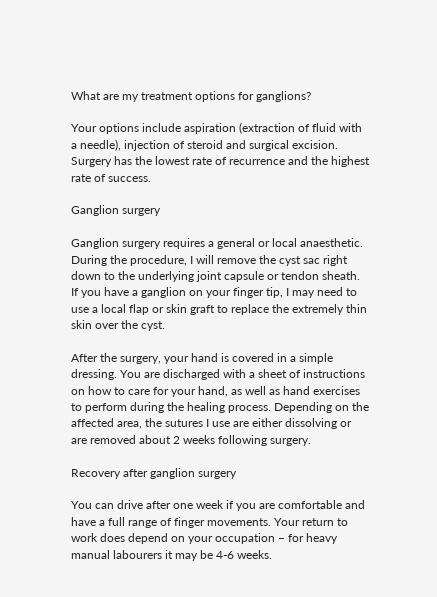What are my treatment options for ganglions?

Your options include aspiration (extraction of fluid with a needle), injection of steroid and surgical excision. Surgery has the lowest rate of recurrence and the highest rate of success.

Ganglion surgery

Ganglion surgery requires a general or local anaesthetic. During the procedure, I will remove the cyst sac right down to the underlying joint capsule or tendon sheath. If you have a ganglion on your finger tip, I may need to use a local flap or skin graft to replace the extremely thin skin over the cyst.

After the surgery, your hand is covered in a simple dressing. You are discharged with a sheet of instructions on how to care for your hand, as well as hand exercises to perform during the healing process. Depending on the affected area, the sutures I use are either dissolving or are removed about 2 weeks following surgery.

Recovery after ganglion surgery

You can drive after one week if you are comfortable and have a full range of finger movements. Your return to work does depend on your occupation – for heavy manual labourers it may be 4-6 weeks.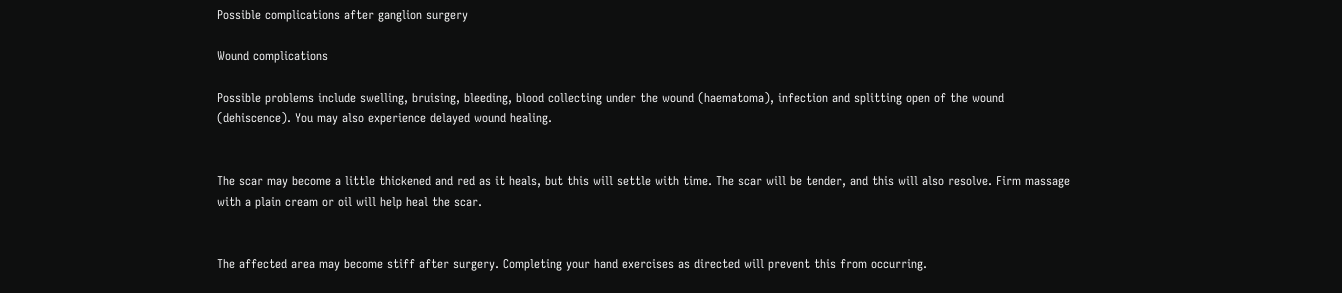Possible complications after ganglion surgery

Wound complications

Possible problems include swelling, bruising, bleeding, blood collecting under the wound (haematoma), infection and splitting open of the wound (dehiscence). You may also experience delayed wound healing.


The scar may become a little thickened and red as it heals, but this will settle with time. The scar will be tender, and this will also resolve. Firm massage with a plain cream or oil will help heal the scar.


The affected area may become stiff after surgery. Completing your hand exercises as directed will prevent this from occurring.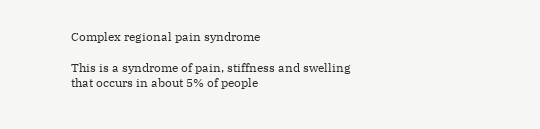Complex regional pain syndrome

This is a syndrome of pain, stiffness and swelling that occurs in about 5% of people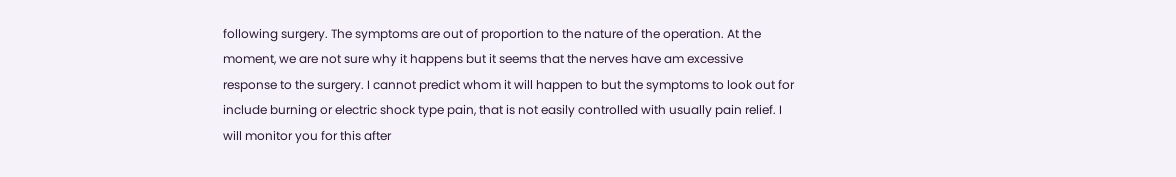following surgery. The symptoms are out of proportion to the nature of the operation. At the moment, we are not sure why it happens but it seems that the nerves have am excessive response to the surgery. I cannot predict whom it will happen to but the symptoms to look out for include burning or electric shock type pain, that is not easily controlled with usually pain relief. I will monitor you for this after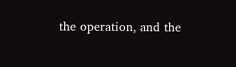the operation, and the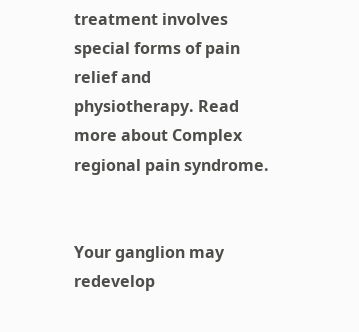treatment involves special forms of pain relief and physiotherapy. Read more about Complex regional pain syndrome.


Your ganglion may redevelop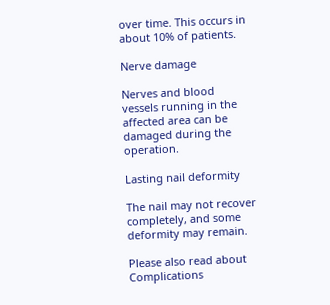over time. This occurs in about 10% of patients.

Nerve damage

Nerves and blood vessels running in the affected area can be damaged during the operation.

Lasting nail deformity

The nail may not recover completely, and some deformity may remain.

Please also read about Complications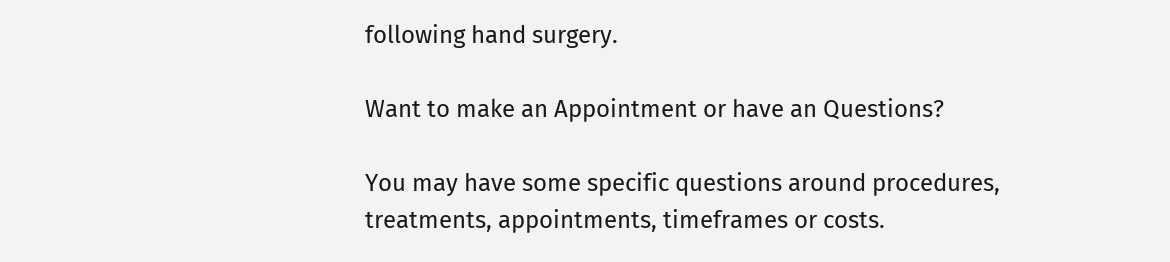following hand surgery.

Want to make an Appointment or have an Questions?

You may have some specific questions around procedures, treatments, appointments, timeframes or costs.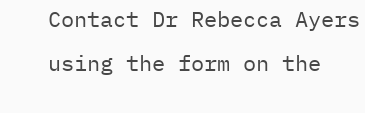Contact Dr Rebecca Ayers using the form on the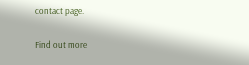contact page.

Find out more